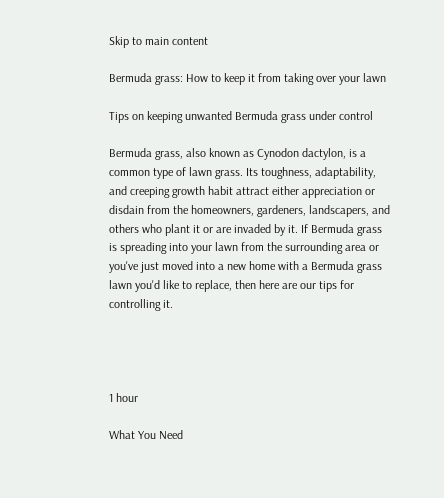Skip to main content

Bermuda grass: How to keep it from taking over your lawn

Tips on keeping unwanted Bermuda grass under control

Bermuda grass, also known as Cynodon dactylon, is a common type of lawn grass. Its toughness, adaptability, and creeping growth habit attract either appreciation or disdain from the homeowners, gardeners, landscapers, and others who plant it or are invaded by it. If Bermuda grass is spreading into your lawn from the surrounding area or you've just moved into a new home with a Bermuda grass lawn you'd like to replace, then here are our tips for controlling it.




1 hour

What You Need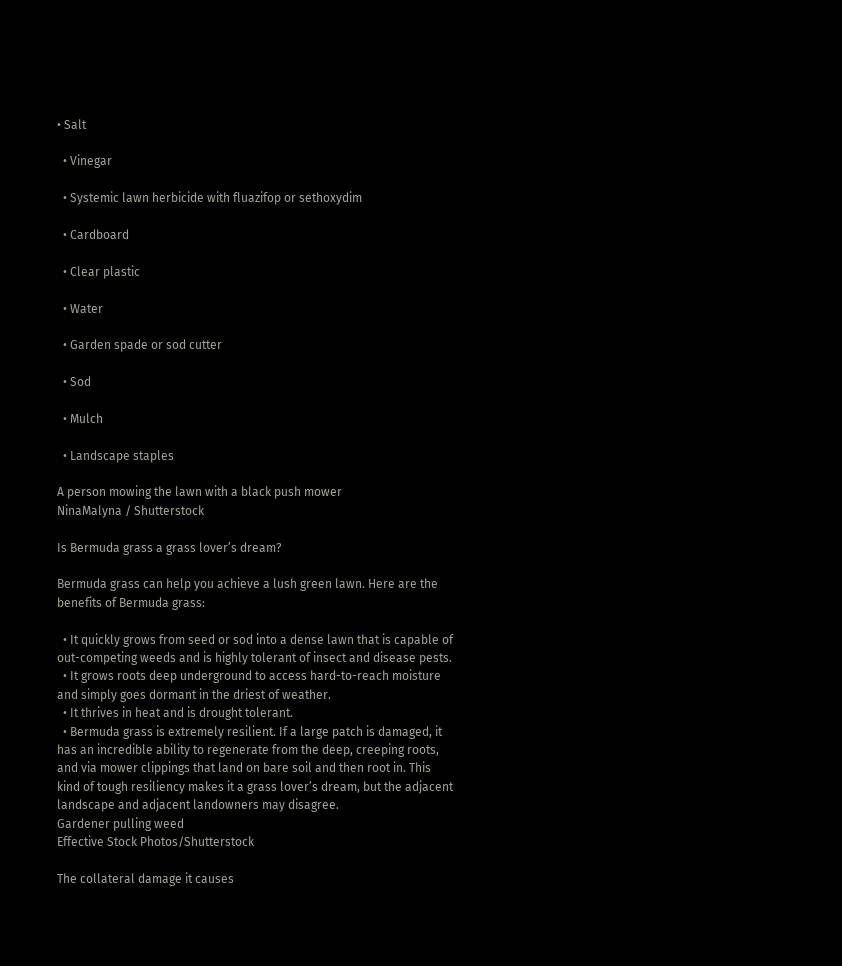• Salt

  • Vinegar

  • Systemic lawn herbicide with fluazifop or sethoxydim

  • Cardboard

  • Clear plastic

  • Water

  • Garden spade or sod cutter

  • Sod

  • Mulch

  • Landscape staples

A person mowing the lawn with a black push mower
NinaMalyna / Shutterstock

Is Bermuda grass a grass lover’s dream?

Bermuda grass can help you achieve a lush green lawn. Here are the benefits of Bermuda grass:

  • It quickly grows from seed or sod into a dense lawn that is capable of out-competing weeds and is highly tolerant of insect and disease pests.
  • It grows roots deep underground to access hard-to-reach moisture and simply goes dormant in the driest of weather.
  • It thrives in heat and is drought tolerant.
  • Bermuda grass is extremely resilient. If a large patch is damaged, it has an incredible ability to regenerate from the deep, creeping roots, and via mower clippings that land on bare soil and then root in. This kind of tough resiliency makes it a grass lover’s dream, but the adjacent landscape and adjacent landowners may disagree.
Gardener pulling weed
Effective Stock Photos/Shutterstock

The collateral damage it causes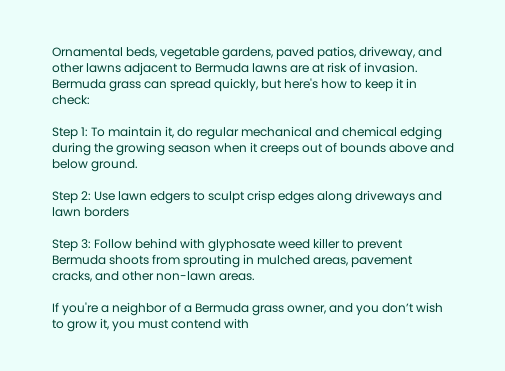Ornamental beds, vegetable gardens, paved patios, driveway, and other lawns adjacent to Bermuda lawns are at risk of invasion. Bermuda grass can spread quickly, but here's how to keep it in check:

Step 1: To maintain it, do regular mechanical and chemical edging during the growing season when it creeps out of bounds above and below ground.

Step 2: Use lawn edgers to sculpt crisp edges along driveways and lawn borders

Step 3: Follow behind with glyphosate weed killer to prevent Bermuda shoots from sprouting in mulched areas, pavement cracks, and other non-lawn areas.

If you're a neighbor of a Bermuda grass owner, and you don’t wish to grow it, you must contend with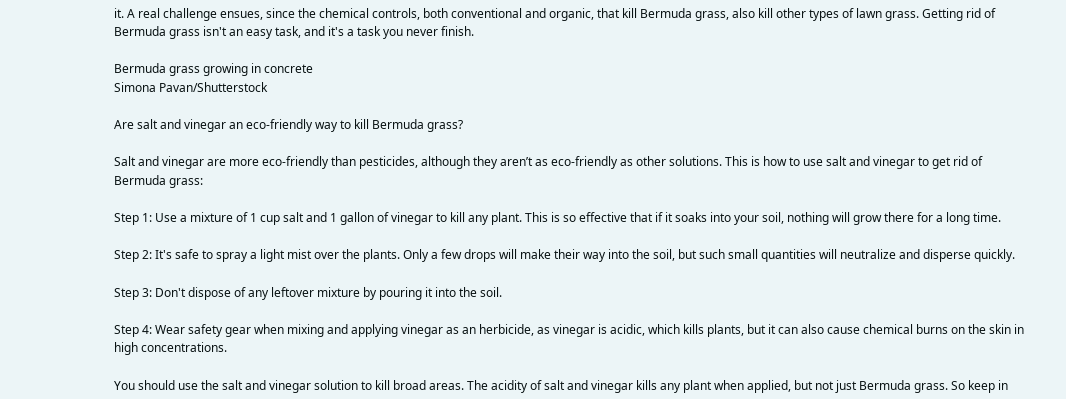it. A real challenge ensues, since the chemical controls, both conventional and organic, that kill Bermuda grass, also kill other types of lawn grass. Getting rid of Bermuda grass isn't an easy task, and it's a task you never finish.

Bermuda grass growing in concrete
Simona Pavan/Shutterstock

Are salt and vinegar an eco-friendly way to kill Bermuda grass?

Salt and vinegar are more eco-friendly than pesticides, although they aren’t as eco-friendly as other solutions. This is how to use salt and vinegar to get rid of Bermuda grass:

Step 1: Use a mixture of 1 cup salt and 1 gallon of vinegar to kill any plant. This is so effective that if it soaks into your soil, nothing will grow there for a long time.

Step 2: It's safe to spray a light mist over the plants. Only a few drops will make their way into the soil, but such small quantities will neutralize and disperse quickly.

Step 3: Don't dispose of any leftover mixture by pouring it into the soil.

Step 4: Wear safety gear when mixing and applying vinegar as an herbicide, as vinegar is acidic, which kills plants, but it can also cause chemical burns on the skin in high concentrations.

You should use the salt and vinegar solution to kill broad areas. The acidity of salt and vinegar kills any plant when applied, but not just Bermuda grass. So keep in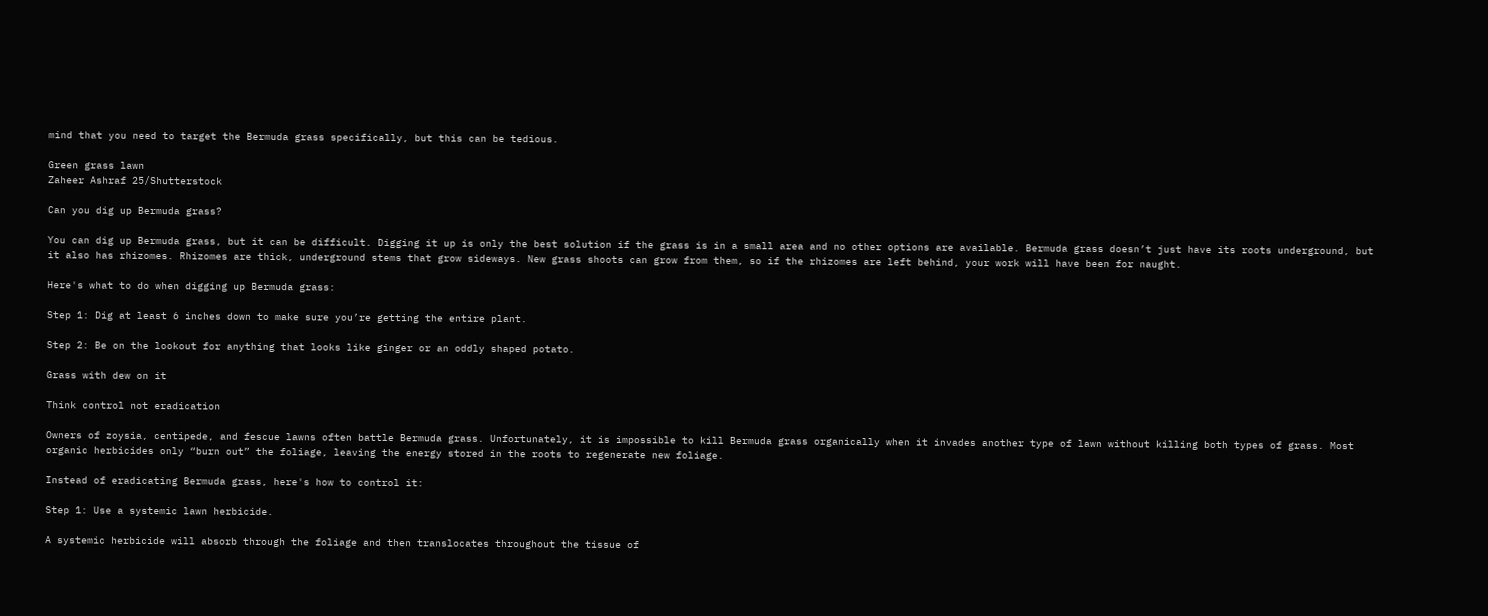mind that you need to target the Bermuda grass specifically, but this can be tedious.

Green grass lawn
Zaheer Ashraf 25/Shutterstock

Can you dig up Bermuda grass?

You can dig up Bermuda grass, but it can be difficult. Digging it up is only the best solution if the grass is in a small area and no other options are available. Bermuda grass doesn’t just have its roots underground, but it also has rhizomes. Rhizomes are thick, underground stems that grow sideways. New grass shoots can grow from them, so if the rhizomes are left behind, your work will have been for naught.

Here's what to do when digging up Bermuda grass:

Step 1: Dig at least 6 inches down to make sure you’re getting the entire plant.

Step 2: Be on the lookout for anything that looks like ginger or an oddly shaped potato.

Grass with dew on it

Think control not eradication

Owners of zoysia, centipede, and fescue lawns often battle Bermuda grass. Unfortunately, it is impossible to kill Bermuda grass organically when it invades another type of lawn without killing both types of grass. Most organic herbicides only “burn out” the foliage, leaving the energy stored in the roots to regenerate new foliage.

Instead of eradicating Bermuda grass, here's how to control it:

Step 1: Use a systemic lawn herbicide.

A systemic herbicide will absorb through the foliage and then translocates throughout the tissue of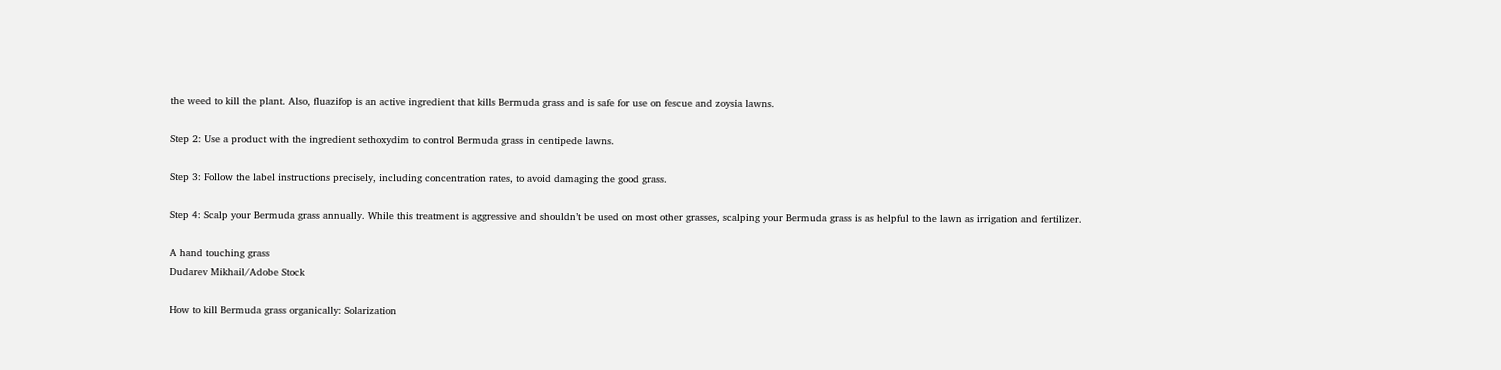the weed to kill the plant. Also, fluazifop is an active ingredient that kills Bermuda grass and is safe for use on fescue and zoysia lawns.

Step 2: Use a product with the ingredient sethoxydim to control Bermuda grass in centipede lawns.

Step 3: Follow the label instructions precisely, including concentration rates, to avoid damaging the good grass.

Step 4: Scalp your Bermuda grass annually. While this treatment is aggressive and shouldn’t be used on most other grasses, scalping your Bermuda grass is as helpful to the lawn as irrigation and fertilizer.

A hand touching grass
Dudarev Mikhail/Adobe Stock

How to kill Bermuda grass organically: Solarization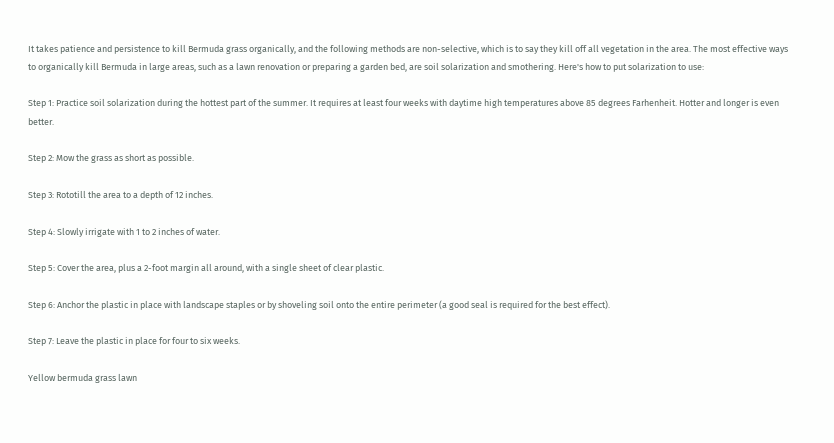It takes patience and persistence to kill Bermuda grass organically, and the following methods are non-selective, which is to say they kill off all vegetation in the area. The most effective ways to organically kill Bermuda in large areas, such as a lawn renovation or preparing a garden bed, are soil solarization and smothering. Here's how to put solarization to use:

Step 1: Practice soil solarization during the hottest part of the summer. It requires at least four weeks with daytime high temperatures above 85 degrees Farhenheit. Hotter and longer is even better.

Step 2: Mow the grass as short as possible.

Step 3: Rototill the area to a depth of 12 inches.

Step 4: Slowly irrigate with 1 to 2 inches of water.

Step 5: Cover the area, plus a 2-foot margin all around, with a single sheet of clear plastic.

Step 6: Anchor the plastic in place with landscape staples or by shoveling soil onto the entire perimeter (a good seal is required for the best effect).

Step 7: Leave the plastic in place for four to six weeks.

Yellow bermuda grass lawn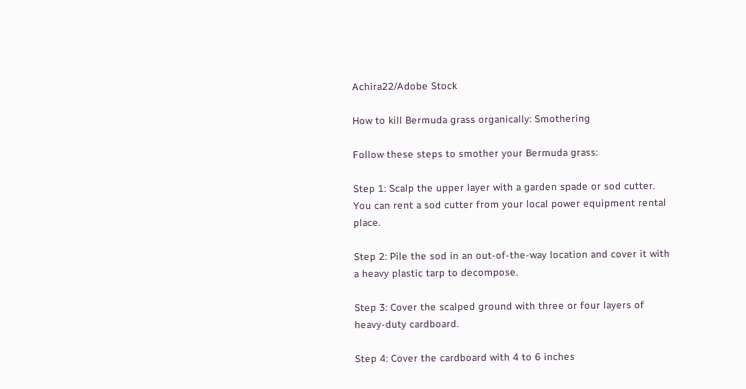Achira22/Adobe Stock

How to kill Bermuda grass organically: Smothering

Follow these steps to smother your Bermuda grass:

Step 1: Scalp the upper layer with a garden spade or sod cutter. You can rent a sod cutter from your local power equipment rental place.

Step 2: Pile the sod in an out-of-the-way location and cover it with a heavy plastic tarp to decompose.

Step 3: Cover the scalped ground with three or four layers of heavy-duty cardboard.

Step 4: Cover the cardboard with 4 to 6 inches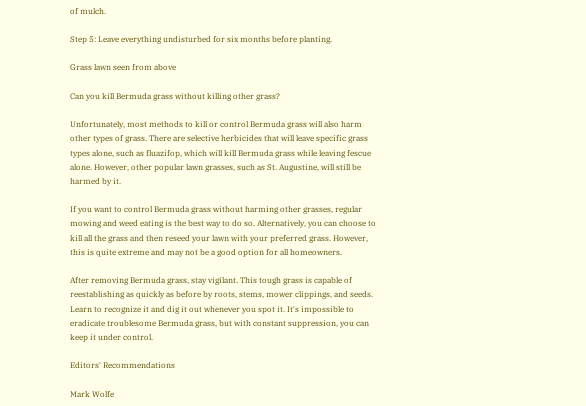of mulch.

Step 5: Leave everything undisturbed for six months before planting.

Grass lawn seen from above

Can you kill Bermuda grass without killing other grass?

Unfortunately, most methods to kill or control Bermuda grass will also harm other types of grass. There are selective herbicides that will leave specific grass types alone, such as fluazifop, which will kill Bermuda grass while leaving fescue alone. However, other popular lawn grasses, such as St. Augustine, will still be harmed by it.

If you want to control Bermuda grass without harming other grasses, regular mowing and weed eating is the best way to do so. Alternatively, you can choose to kill all the grass and then reseed your lawn with your preferred grass. However, this is quite extreme and may not be a good option for all homeowners.

After removing Bermuda grass, stay vigilant. This tough grass is capable of reestablishing as quickly as before by roots, stems, mower clippings, and seeds. Learn to recognize it and dig it out whenever you spot it. It's impossible to eradicate troublesome Bermuda grass, but with constant suppression, you can keep it under control.

Editors' Recommendations

Mark Wolfe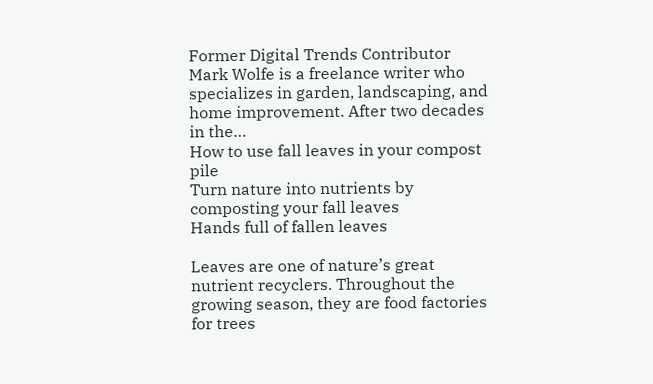Former Digital Trends Contributor
Mark Wolfe is a freelance writer who specializes in garden, landscaping, and home improvement. After two decades in the…
How to use fall leaves in your compost pile
Turn nature into nutrients by composting your fall leaves
Hands full of fallen leaves

Leaves are one of nature’s great nutrient recyclers. Throughout the growing season, they are food factories for trees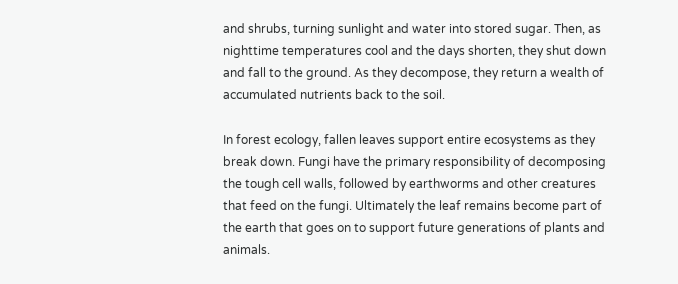and shrubs, turning sunlight and water into stored sugar. Then, as nighttime temperatures cool and the days shorten, they shut down and fall to the ground. As they decompose, they return a wealth of accumulated nutrients back to the soil.

In forest ecology, fallen leaves support entire ecosystems as they break down. Fungi have the primary responsibility of decomposing the tough cell walls, followed by earthworms and other creatures that feed on the fungi. Ultimately the leaf remains become part of the earth that goes on to support future generations of plants and animals.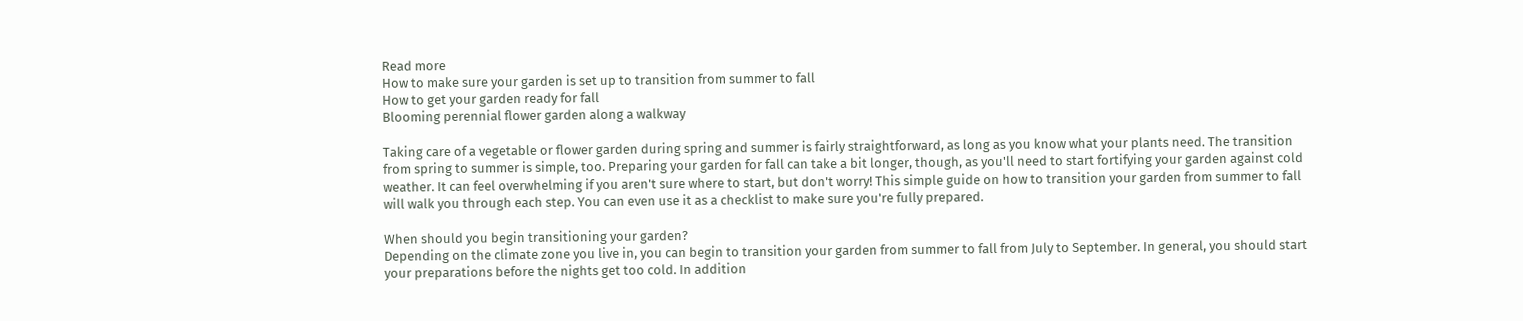Read more
How to make sure your garden is set up to transition from summer to fall
How to get your garden ready for fall
Blooming perennial flower garden along a walkway

Taking care of a vegetable or flower garden during spring and summer is fairly straightforward, as long as you know what your plants need. The transition from spring to summer is simple, too. Preparing your garden for fall can take a bit longer, though, as you'll need to start fortifying your garden against cold weather. It can feel overwhelming if you aren't sure where to start, but don't worry! This simple guide on how to transition your garden from summer to fall will walk you through each step. You can even use it as a checklist to make sure you're fully prepared.

When should you begin transitioning your garden?
Depending on the climate zone you live in, you can begin to transition your garden from summer to fall from July to September. In general, you should start your preparations before the nights get too cold. In addition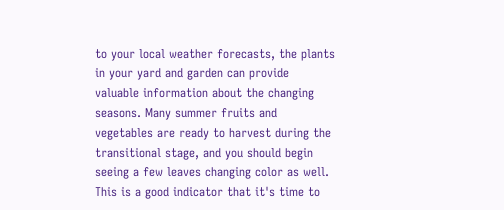to your local weather forecasts, the plants in your yard and garden can provide valuable information about the changing seasons. Many summer fruits and vegetables are ready to harvest during the transitional stage, and you should begin seeing a few leaves changing color as well. This is a good indicator that it's time to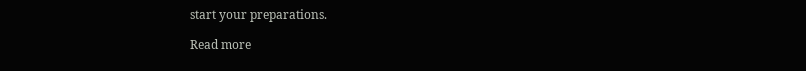start your preparations.

Read more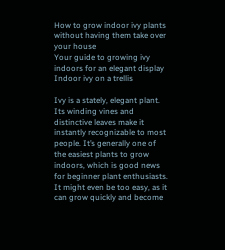How to grow indoor ivy plants without having them take over your house
Your guide to growing ivy indoors for an elegant display
Indoor ivy on a trellis

Ivy is a stately, elegant plant. Its winding vines and distinctive leaves make it instantly recognizable to most people. It’s generally one of the easiest plants to grow indoors, which is good news for beginner plant enthusiasts. It might even be too easy, as it can grow quickly and become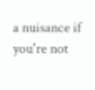a nuisance if you're not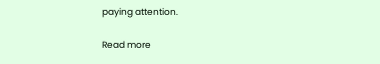paying attention.

Read more